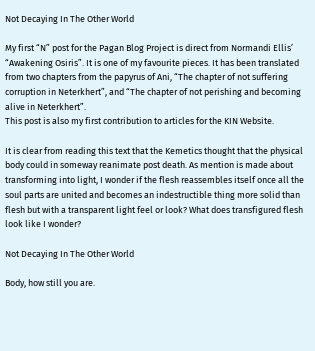Not Decaying In The Other World

My first “N” post for the Pagan Blog Project is direct from Normandi Ellis’ “Awakening Osiris”. It is one of my favourite pieces. It has been translated from two chapters from the papyrus of Ani, “The chapter of not suffering corruption in Neterkhert”, and “The chapter of not perishing and becoming alive in Neterkhert”.
This post is also my first contribution to articles for the KIN Website.

It is clear from reading this text that the Kemetics thought that the physical body could in someway reanimate post death. As mention is made about transforming into light, I wonder if the flesh reassembles itself once all the soul parts are united and becomes an indestructible thing more solid than flesh but with a transparent light feel or look? What does transfigured flesh look like I wonder?

Not Decaying In The Other World

Body, how still you are.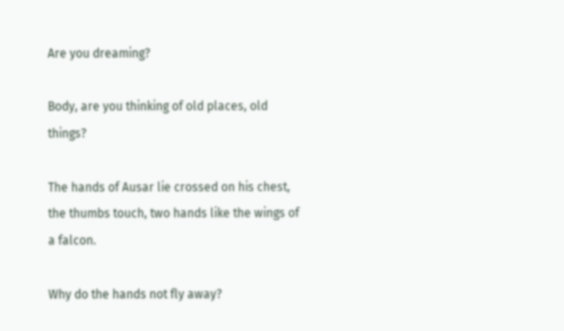Are you dreaming?

Body, are you thinking of old places, old things?

The hands of Ausar lie crossed on his chest, the thumbs touch, two hands like the wings of a falcon.

Why do the hands not fly away?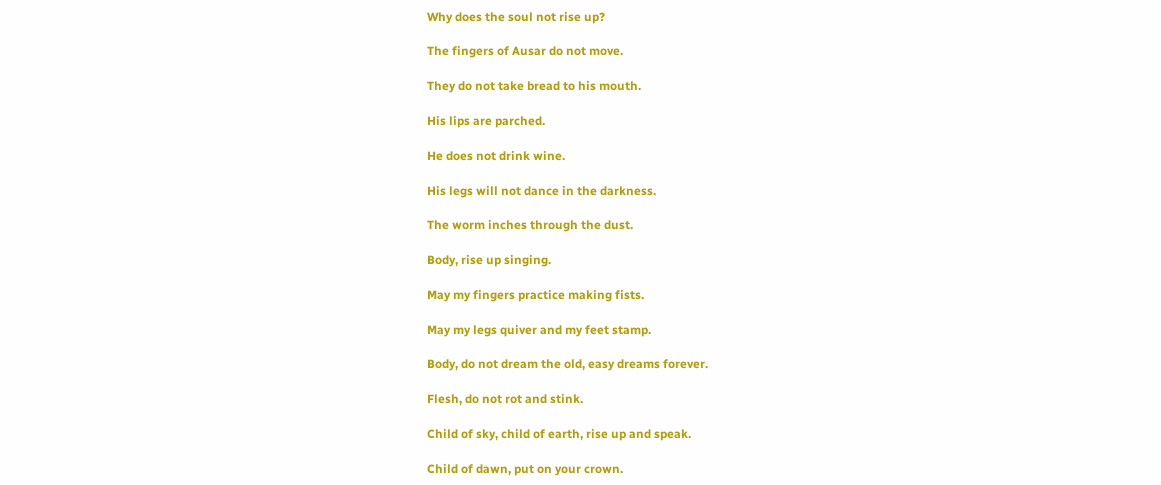Why does the soul not rise up?

The fingers of Ausar do not move.

They do not take bread to his mouth.

His lips are parched.

He does not drink wine.

His legs will not dance in the darkness.

The worm inches through the dust.

Body, rise up singing.

May my fingers practice making fists.

May my legs quiver and my feet stamp.

Body, do not dream the old, easy dreams forever.

Flesh, do not rot and stink.

Child of sky, child of earth, rise up and speak.

Child of dawn, put on your crown.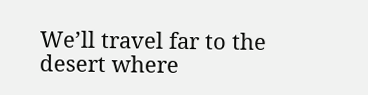We’ll travel far to the desert where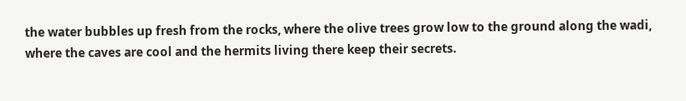the water bubbles up fresh from the rocks, where the olive trees grow low to the ground along the wadi, where the caves are cool and the hermits living there keep their secrets.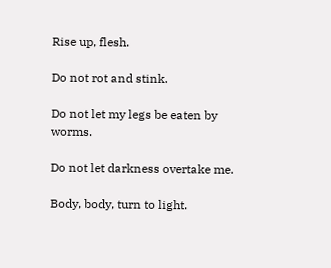Rise up, flesh.

Do not rot and stink.

Do not let my legs be eaten by worms.

Do not let darkness overtake me.

Body, body, turn to light.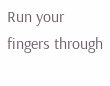Run your fingers through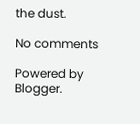the dust.

No comments

Powered by Blogger.